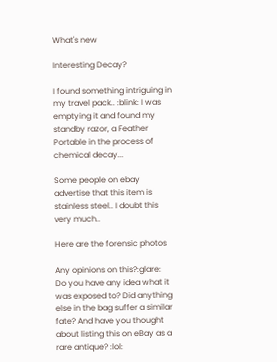What's new

Interesting Decay?

I found something intriguing in my travel pack.. :blink: I was emptying it and found my standby razor, a Feather Portable in the process of chemical decay...

Some people on ebay advertise that this item is stainless steel.. I doubt this very much..

Here are the forensic photos

Any opinions on this?:glare:
Do you have any idea what it was exposed to? Did anything else in the bag suffer a similar fate? And have you thought about listing this on eBay as a rare antique? :lol: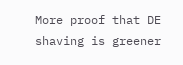More proof that DE shaving is greener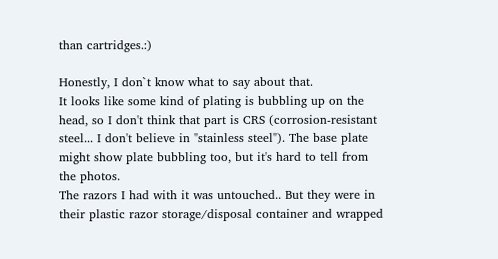than cartridges.:)

Honestly, I don`t know what to say about that.
It looks like some kind of plating is bubbling up on the head, so I don't think that part is CRS (corrosion-resistant steel... I don't believe in "stainless steel"). The base plate might show plate bubbling too, but it's hard to tell from the photos.
The razors I had with it was untouched.. But they were in their plastic razor storage/disposal container and wrapped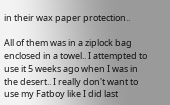in their wax paper protection..

All of them was in a ziplock bag enclosed in a towel.. I attempted to use it 5 weeks ago when I was in the desert.. I really don't want to use my Fatboy like I did last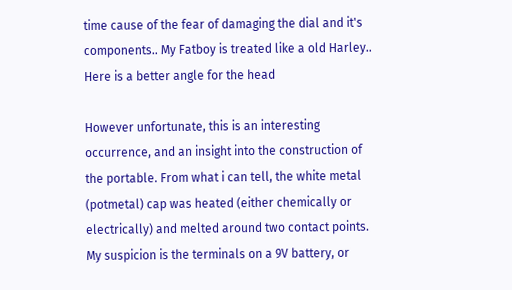time cause of the fear of damaging the dial and it's components.. My Fatboy is treated like a old Harley..
Here is a better angle for the head

However unfortunate, this is an interesting occurrence, and an insight into the construction of the portable. From what i can tell, the white metal (potmetal) cap was heated (either chemically or electrically) and melted around two contact points. My suspicion is the terminals on a 9V battery, or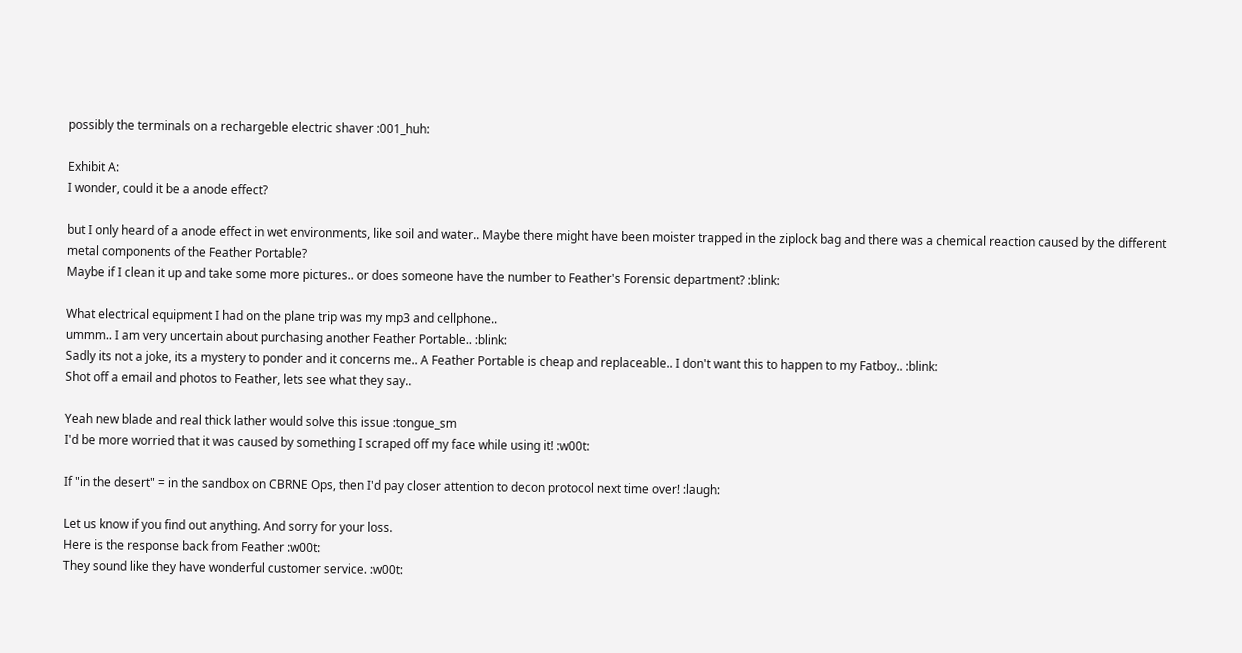possibly the terminals on a rechargeble electric shaver :001_huh:

Exhibit A:
I wonder, could it be a anode effect?

but I only heard of a anode effect in wet environments, like soil and water.. Maybe there might have been moister trapped in the ziplock bag and there was a chemical reaction caused by the different metal components of the Feather Portable?
Maybe if I clean it up and take some more pictures.. or does someone have the number to Feather's Forensic department? :blink:

What electrical equipment I had on the plane trip was my mp3 and cellphone..
ummm.. I am very uncertain about purchasing another Feather Portable.. :blink:
Sadly its not a joke, its a mystery to ponder and it concerns me.. A Feather Portable is cheap and replaceable.. I don't want this to happen to my Fatboy.. :blink:
Shot off a email and photos to Feather, lets see what they say..

Yeah new blade and real thick lather would solve this issue :tongue_sm
I'd be more worried that it was caused by something I scraped off my face while using it! :w00t:

If "in the desert" = in the sandbox on CBRNE Ops, then I'd pay closer attention to decon protocol next time over! :laugh:

Let us know if you find out anything. And sorry for your loss.
Here is the response back from Feather :w00t:
They sound like they have wonderful customer service. :w00t: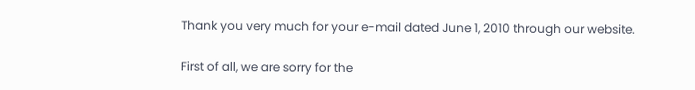Thank you very much for your e-mail dated June 1, 2010 through our website.

First of all, we are sorry for the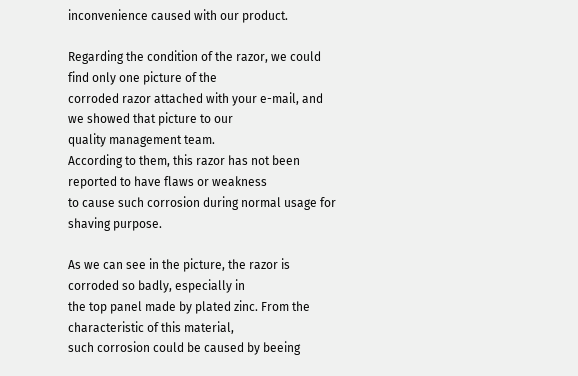inconvenience caused with our product.

Regarding the condition of the razor, we could find only one picture of the
corroded razor attached with your e-mail, and we showed that picture to our
quality management team.
According to them, this razor has not been reported to have flaws or weakness
to cause such corrosion during normal usage for shaving purpose.

As we can see in the picture, the razor is corroded so badly, especially in
the top panel made by plated zinc. From the characteristic of this material,
such corrosion could be caused by beeing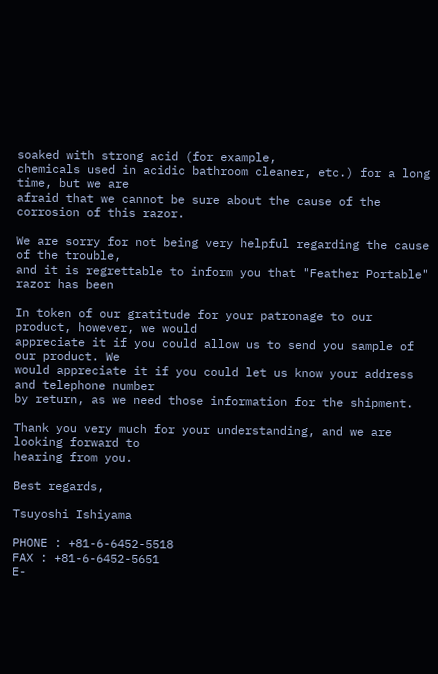soaked with strong acid (for example,
chemicals used in acidic bathroom cleaner, etc.) for a long time, but we are
afraid that we cannot be sure about the cause of the corrosion of this razor.

We are sorry for not being very helpful regarding the cause of the trouble,
and it is regrettable to inform you that "Feather Portable" razor has been

In token of our gratitude for your patronage to our product, however, we would
appreciate it if you could allow us to send you sample of our product. We
would appreciate it if you could let us know your address and telephone number
by return, as we need those information for the shipment.

Thank you very much for your understanding, and we are looking forward to
hearing from you.

Best regards,

Tsuyoshi Ishiyama

PHONE : +81-6-6452-5518
FAX : +81-6-6452-5651
E-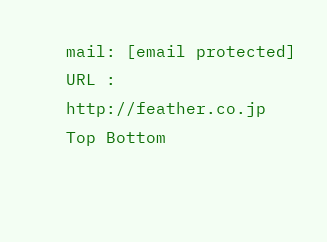mail: [email protected]
URL : http://feather.co.jp
Top Bottom